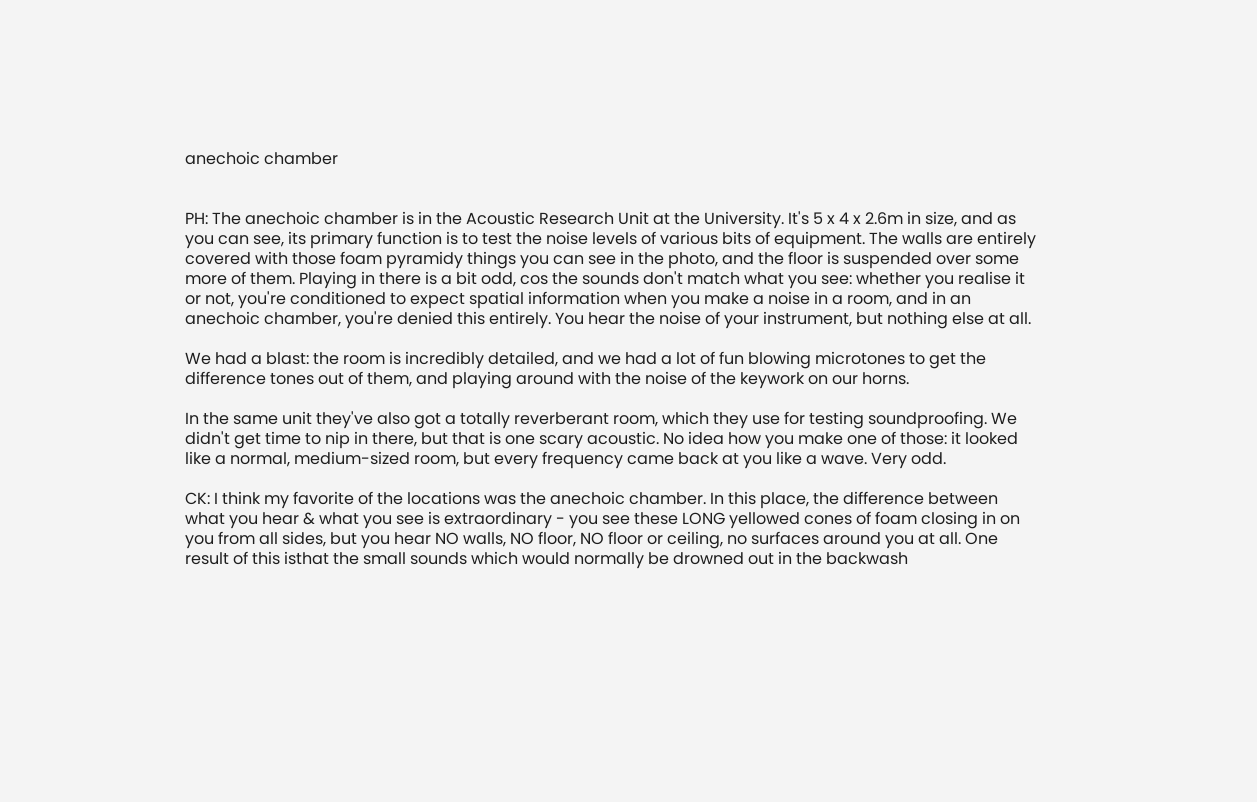anechoic chamber


PH: The anechoic chamber is in the Acoustic Research Unit at the University. It's 5 x 4 x 2.6m in size, and as you can see, its primary function is to test the noise levels of various bits of equipment. The walls are entirely covered with those foam pyramidy things you can see in the photo, and the floor is suspended over some more of them. Playing in there is a bit odd, cos the sounds don't match what you see: whether you realise it or not, you're conditioned to expect spatial information when you make a noise in a room, and in an anechoic chamber, you're denied this entirely. You hear the noise of your instrument, but nothing else at all.

We had a blast: the room is incredibly detailed, and we had a lot of fun blowing microtones to get the difference tones out of them, and playing around with the noise of the keywork on our horns.

In the same unit they've also got a totally reverberant room, which they use for testing soundproofing. We didn't get time to nip in there, but that is one scary acoustic. No idea how you make one of those: it looked like a normal, medium-sized room, but every frequency came back at you like a wave. Very odd.

CK: I think my favorite of the locations was the anechoic chamber. In this place, the difference between what you hear & what you see is extraordinary - you see these LONG yellowed cones of foam closing in on you from all sides, but you hear NO walls, NO floor, NO floor or ceiling, no surfaces around you at all. One result of this isthat the small sounds which would normally be drowned out in the backwash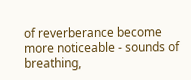of reverberance become more noticeable - sounds of breathing,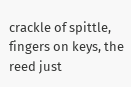crackle of spittle, fingers on keys, the reed just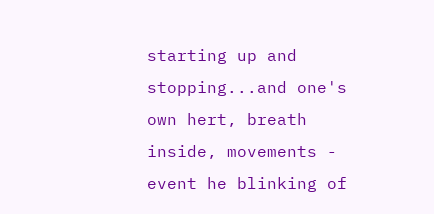starting up and stopping...and one's own hert, breath inside, movements - event he blinking of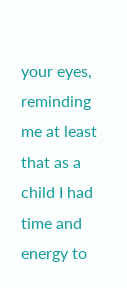your eyes, reminding me at least that as a child I had time and energy to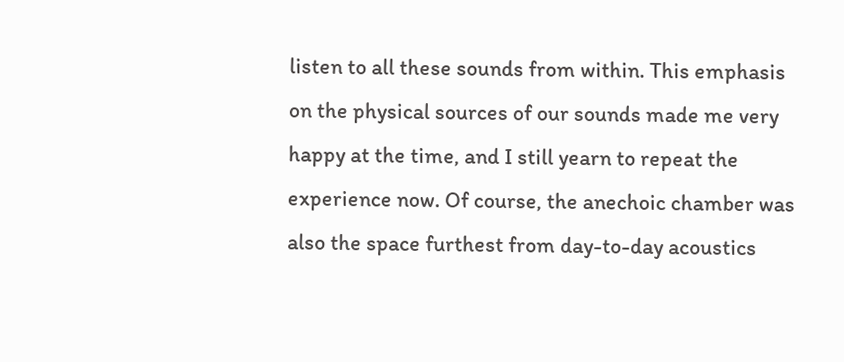listen to all these sounds from within. This emphasis on the physical sources of our sounds made me very happy at the time, and I still yearn to repeat the experience now. Of course, the anechoic chamber was also the space furthest from day-to-day acoustics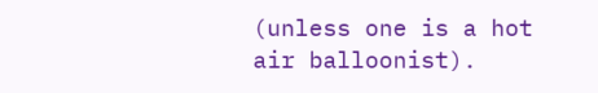(unless one is a hot air balloonist).